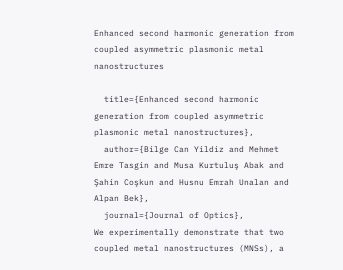Enhanced second harmonic generation from coupled asymmetric plasmonic metal nanostructures

  title={Enhanced second harmonic generation from coupled asymmetric plasmonic metal nanostructures},
  author={Bilge Can Yildiz and Mehmet Emre Tasgin and Musa Kurtuluş Abak and Şahin Coşkun and Husnu Emrah Unalan and Alpan Bek},
  journal={Journal of Optics},
We experimentally demonstrate that two coupled metal nanostructures (MNSs), a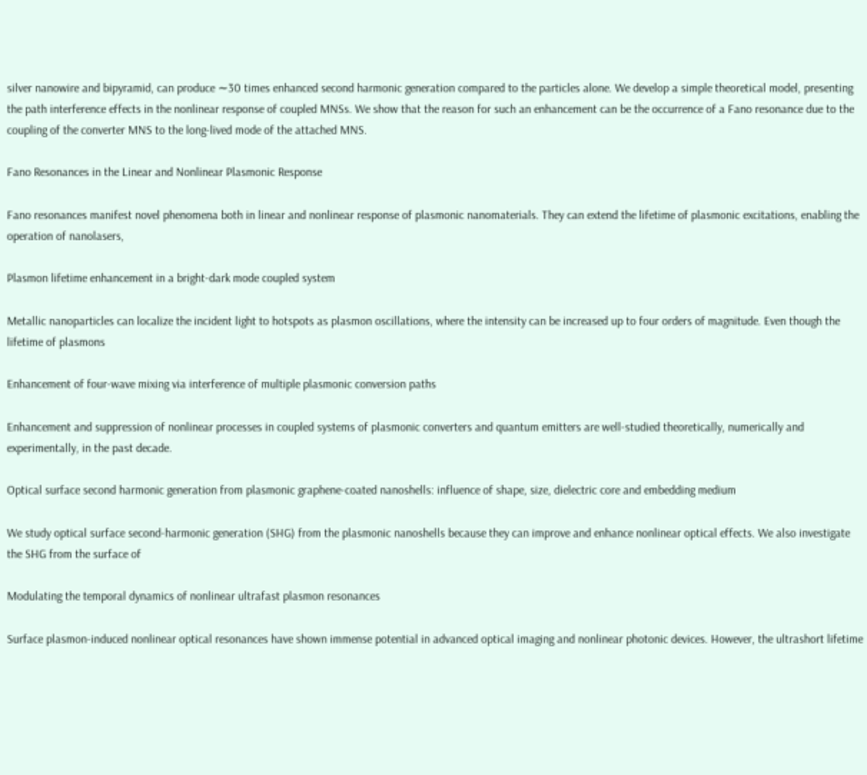silver nanowire and bipyramid, can produce ∼30 times enhanced second harmonic generation compared to the particles alone. We develop a simple theoretical model, presenting the path interference effects in the nonlinear response of coupled MNSs. We show that the reason for such an enhancement can be the occurrence of a Fano resonance due to the coupling of the converter MNS to the long-lived mode of the attached MNS.

Fano Resonances in the Linear and Nonlinear Plasmonic Response

Fano resonances manifest novel phenomena both in linear and nonlinear response of plasmonic nanomaterials. They can extend the lifetime of plasmonic excitations, enabling the operation of nanolasers,

Plasmon lifetime enhancement in a bright-dark mode coupled system

Metallic nanoparticles can localize the incident light to hotspots as plasmon oscillations, where the intensity can be increased up to four orders of magnitude. Even though the lifetime of plasmons

Enhancement of four-wave mixing via interference of multiple plasmonic conversion paths

Enhancement and suppression of nonlinear processes in coupled systems of plasmonic converters and quantum emitters are well-studied theoretically, numerically and experimentally, in the past decade.

Optical surface second harmonic generation from plasmonic graphene-coated nanoshells: influence of shape, size, dielectric core and embedding medium

We study optical surface second-harmonic generation (SHG) from the plasmonic nanoshells because they can improve and enhance nonlinear optical effects. We also investigate the SHG from the surface of

Modulating the temporal dynamics of nonlinear ultrafast plasmon resonances

Surface plasmon-induced nonlinear optical resonances have shown immense potential in advanced optical imaging and nonlinear photonic devices. However, the ultrashort lifetime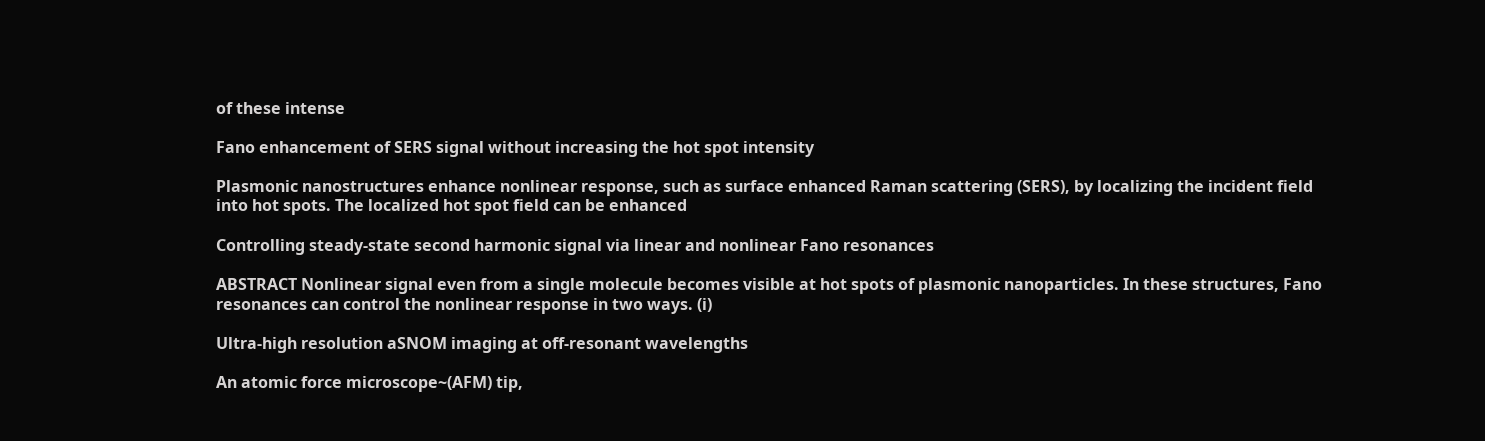of these intense

Fano enhancement of SERS signal without increasing the hot spot intensity

Plasmonic nanostructures enhance nonlinear response, such as surface enhanced Raman scattering (SERS), by localizing the incident field into hot spots. The localized hot spot field can be enhanced

Controlling steady-state second harmonic signal via linear and nonlinear Fano resonances

ABSTRACT Nonlinear signal even from a single molecule becomes visible at hot spots of plasmonic nanoparticles. In these structures, Fano resonances can control the nonlinear response in two ways. (i)

Ultra-high resolution aSNOM imaging at off-resonant wavelengths

An atomic force microscope~(AFM) tip,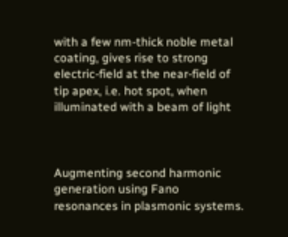with a few nm-thick noble metal coating, gives rise to strong electric-field at the near-field of tip apex, i.e. hot spot, when illuminated with a beam of light



Augmenting second harmonic generation using Fano resonances in plasmonic systems.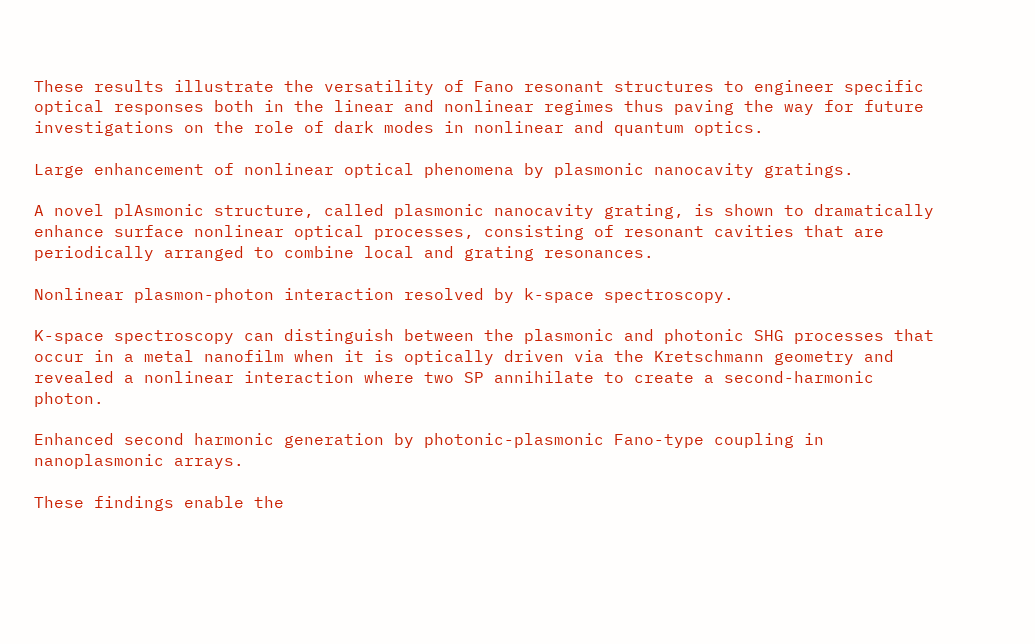These results illustrate the versatility of Fano resonant structures to engineer specific optical responses both in the linear and nonlinear regimes thus paving the way for future investigations on the role of dark modes in nonlinear and quantum optics.

Large enhancement of nonlinear optical phenomena by plasmonic nanocavity gratings.

A novel plAsmonic structure, called plasmonic nanocavity grating, is shown to dramatically enhance surface nonlinear optical processes, consisting of resonant cavities that are periodically arranged to combine local and grating resonances.

Nonlinear plasmon-photon interaction resolved by k-space spectroscopy.

K-space spectroscopy can distinguish between the plasmonic and photonic SHG processes that occur in a metal nanofilm when it is optically driven via the Kretschmann geometry and revealed a nonlinear interaction where two SP annihilate to create a second-harmonic photon.

Enhanced second harmonic generation by photonic-plasmonic Fano-type coupling in nanoplasmonic arrays.

These findings enable the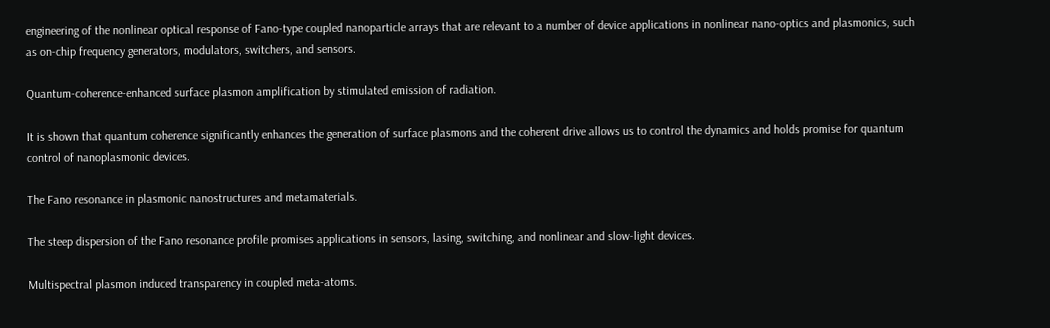engineering of the nonlinear optical response of Fano-type coupled nanoparticle arrays that are relevant to a number of device applications in nonlinear nano-optics and plasmonics, such as on-chip frequency generators, modulators, switchers, and sensors.

Quantum-coherence-enhanced surface plasmon amplification by stimulated emission of radiation.

It is shown that quantum coherence significantly enhances the generation of surface plasmons and the coherent drive allows us to control the dynamics and holds promise for quantum control of nanoplasmonic devices.

The Fano resonance in plasmonic nanostructures and metamaterials.

The steep dispersion of the Fano resonance profile promises applications in sensors, lasing, switching, and nonlinear and slow-light devices.

Multispectral plasmon induced transparency in coupled meta-atoms.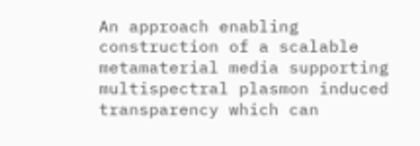An approach enabling construction of a scalable metamaterial media supporting multispectral plasmon induced transparency which can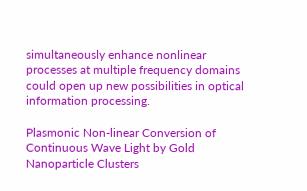simultaneously enhance nonlinear processes at multiple frequency domains could open up new possibilities in optical information processing.

Plasmonic Non-linear Conversion of Continuous Wave Light by Gold Nanoparticle Clusters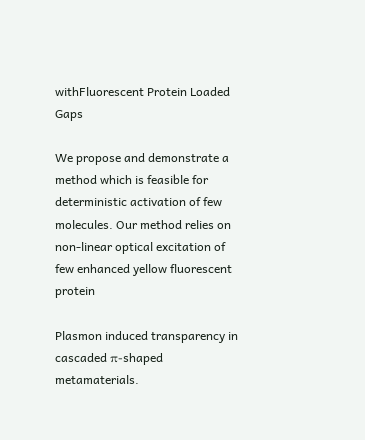withFluorescent Protein Loaded Gaps

We propose and demonstrate a method which is feasible for deterministic activation of few molecules. Our method relies on non-linear optical excitation of few enhanced yellow fluorescent protein

Plasmon induced transparency in cascaded π-shaped metamaterials.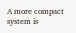A more compact system is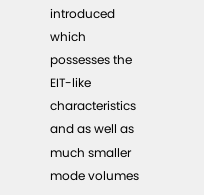introduced which possesses the EIT-like characteristics and as well as much smaller mode volumes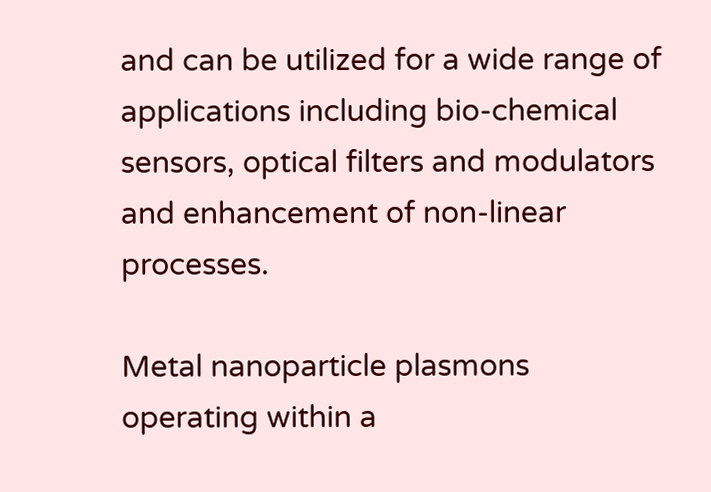and can be utilized for a wide range of applications including bio-chemical sensors, optical filters and modulators and enhancement of non-linear processes.

Metal nanoparticle plasmons operating within a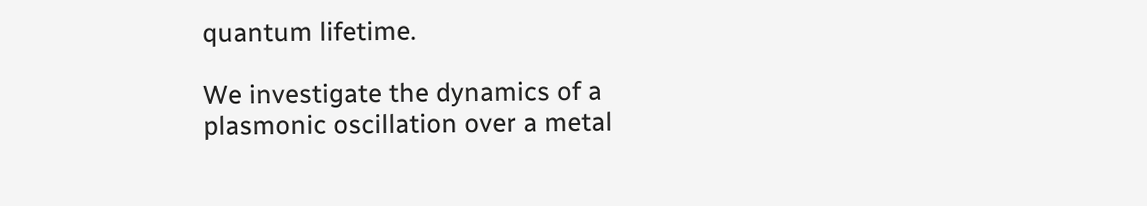quantum lifetime.

We investigate the dynamics of a plasmonic oscillation over a metal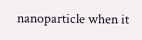nanoparticle when it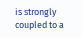is strongly coupled to a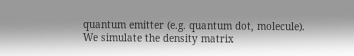quantum emitter (e.g. quantum dot, molecule). We simulate the density matrix